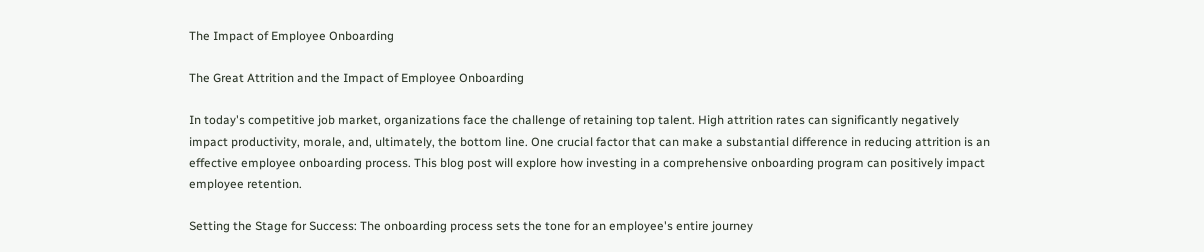The Impact of Employee Onboarding

The Great Attrition and the Impact of Employee Onboarding

In today's competitive job market, organizations face the challenge of retaining top talent. High attrition rates can significantly negatively impact productivity, morale, and, ultimately, the bottom line. One crucial factor that can make a substantial difference in reducing attrition is an effective employee onboarding process. This blog post will explore how investing in a comprehensive onboarding program can positively impact employee retention.

Setting the Stage for Success: The onboarding process sets the tone for an employee's entire journey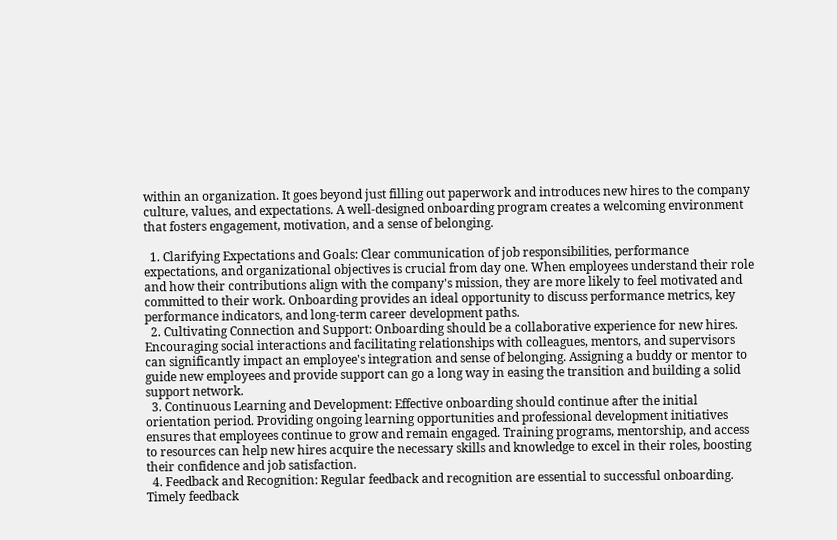within an organization. It goes beyond just filling out paperwork and introduces new hires to the company culture, values, and expectations. A well-designed onboarding program creates a welcoming environment that fosters engagement, motivation, and a sense of belonging.

  1. Clarifying Expectations and Goals: Clear communication of job responsibilities, performance expectations, and organizational objectives is crucial from day one. When employees understand their role and how their contributions align with the company's mission, they are more likely to feel motivated and committed to their work. Onboarding provides an ideal opportunity to discuss performance metrics, key performance indicators, and long-term career development paths.
  2. Cultivating Connection and Support: Onboarding should be a collaborative experience for new hires. Encouraging social interactions and facilitating relationships with colleagues, mentors, and supervisors can significantly impact an employee's integration and sense of belonging. Assigning a buddy or mentor to guide new employees and provide support can go a long way in easing the transition and building a solid support network.
  3. Continuous Learning and Development: Effective onboarding should continue after the initial orientation period. Providing ongoing learning opportunities and professional development initiatives ensures that employees continue to grow and remain engaged. Training programs, mentorship, and access to resources can help new hires acquire the necessary skills and knowledge to excel in their roles, boosting their confidence and job satisfaction.
  4. Feedback and Recognition: Regular feedback and recognition are essential to successful onboarding. Timely feedback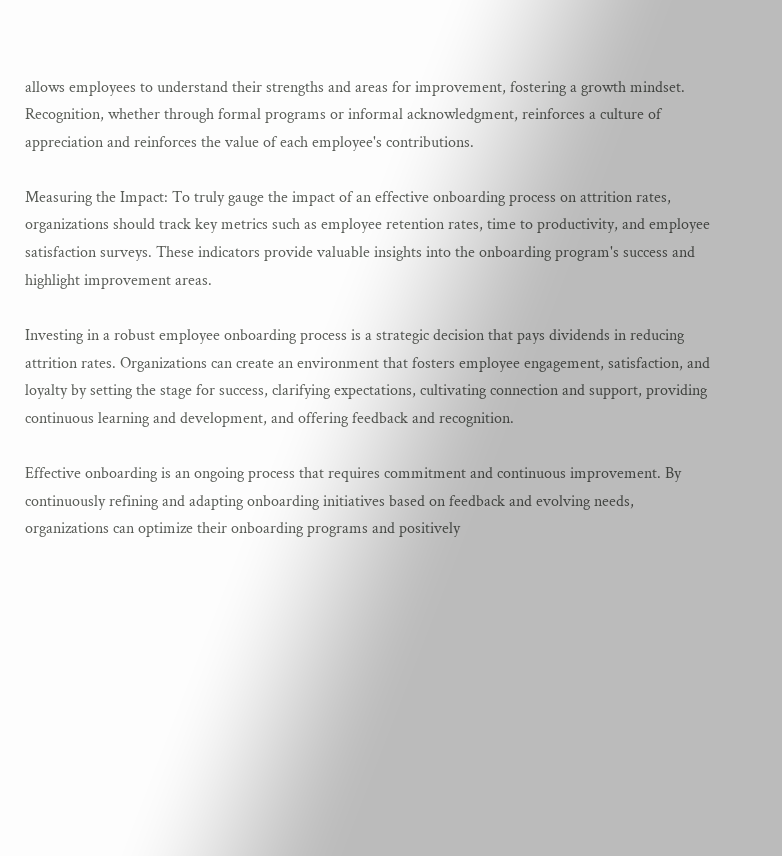allows employees to understand their strengths and areas for improvement, fostering a growth mindset. Recognition, whether through formal programs or informal acknowledgment, reinforces a culture of appreciation and reinforces the value of each employee's contributions.

Measuring the Impact: To truly gauge the impact of an effective onboarding process on attrition rates, organizations should track key metrics such as employee retention rates, time to productivity, and employee satisfaction surveys. These indicators provide valuable insights into the onboarding program's success and highlight improvement areas.

Investing in a robust employee onboarding process is a strategic decision that pays dividends in reducing attrition rates. Organizations can create an environment that fosters employee engagement, satisfaction, and loyalty by setting the stage for success, clarifying expectations, cultivating connection and support, providing continuous learning and development, and offering feedback and recognition.

Effective onboarding is an ongoing process that requires commitment and continuous improvement. By continuously refining and adapting onboarding initiatives based on feedback and evolving needs, organizations can optimize their onboarding programs and positively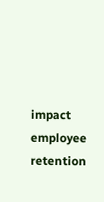impact employee retention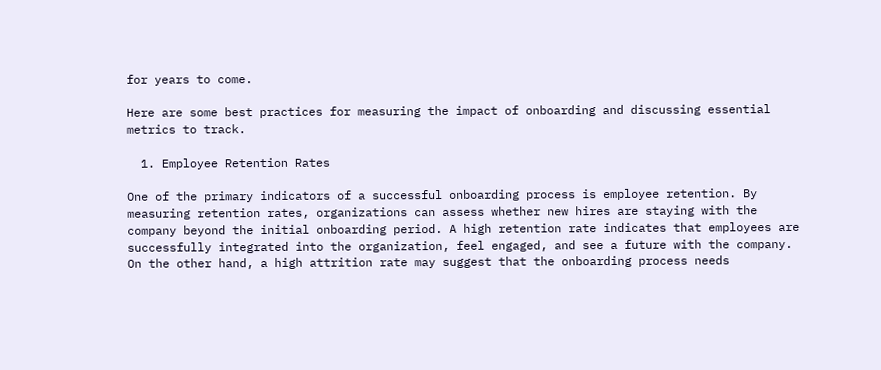for years to come.

Here are some best practices for measuring the impact of onboarding and discussing essential metrics to track.

  1. Employee Retention Rates

One of the primary indicators of a successful onboarding process is employee retention. By measuring retention rates, organizations can assess whether new hires are staying with the company beyond the initial onboarding period. A high retention rate indicates that employees are successfully integrated into the organization, feel engaged, and see a future with the company. On the other hand, a high attrition rate may suggest that the onboarding process needs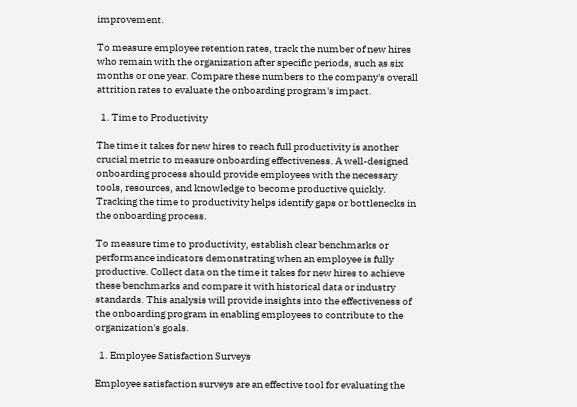improvement.

To measure employee retention rates, track the number of new hires who remain with the organization after specific periods, such as six months or one year. Compare these numbers to the company's overall attrition rates to evaluate the onboarding program's impact.

  1. Time to Productivity

The time it takes for new hires to reach full productivity is another crucial metric to measure onboarding effectiveness. A well-designed onboarding process should provide employees with the necessary tools, resources, and knowledge to become productive quickly. Tracking the time to productivity helps identify gaps or bottlenecks in the onboarding process.

To measure time to productivity, establish clear benchmarks or performance indicators demonstrating when an employee is fully productive. Collect data on the time it takes for new hires to achieve these benchmarks and compare it with historical data or industry standards. This analysis will provide insights into the effectiveness of the onboarding program in enabling employees to contribute to the organization's goals.

  1. Employee Satisfaction Surveys

Employee satisfaction surveys are an effective tool for evaluating the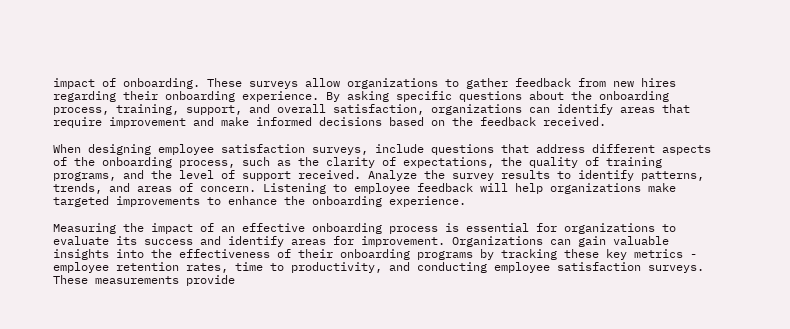impact of onboarding. These surveys allow organizations to gather feedback from new hires regarding their onboarding experience. By asking specific questions about the onboarding process, training, support, and overall satisfaction, organizations can identify areas that require improvement and make informed decisions based on the feedback received.

When designing employee satisfaction surveys, include questions that address different aspects of the onboarding process, such as the clarity of expectations, the quality of training programs, and the level of support received. Analyze the survey results to identify patterns, trends, and areas of concern. Listening to employee feedback will help organizations make targeted improvements to enhance the onboarding experience.

Measuring the impact of an effective onboarding process is essential for organizations to evaluate its success and identify areas for improvement. Organizations can gain valuable insights into the effectiveness of their onboarding programs by tracking these key metrics - employee retention rates, time to productivity, and conducting employee satisfaction surveys. These measurements provide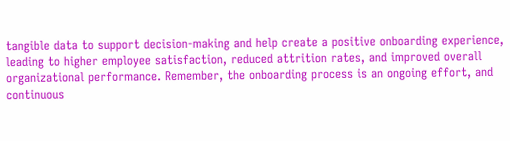tangible data to support decision-making and help create a positive onboarding experience, leading to higher employee satisfaction, reduced attrition rates, and improved overall organizational performance. Remember, the onboarding process is an ongoing effort, and continuous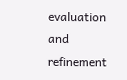evaluation and refinement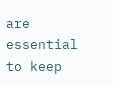are essential to keep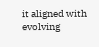it aligned with evolving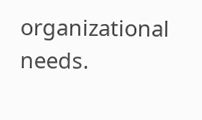organizational needs.